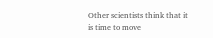Other scientists think that it is time to move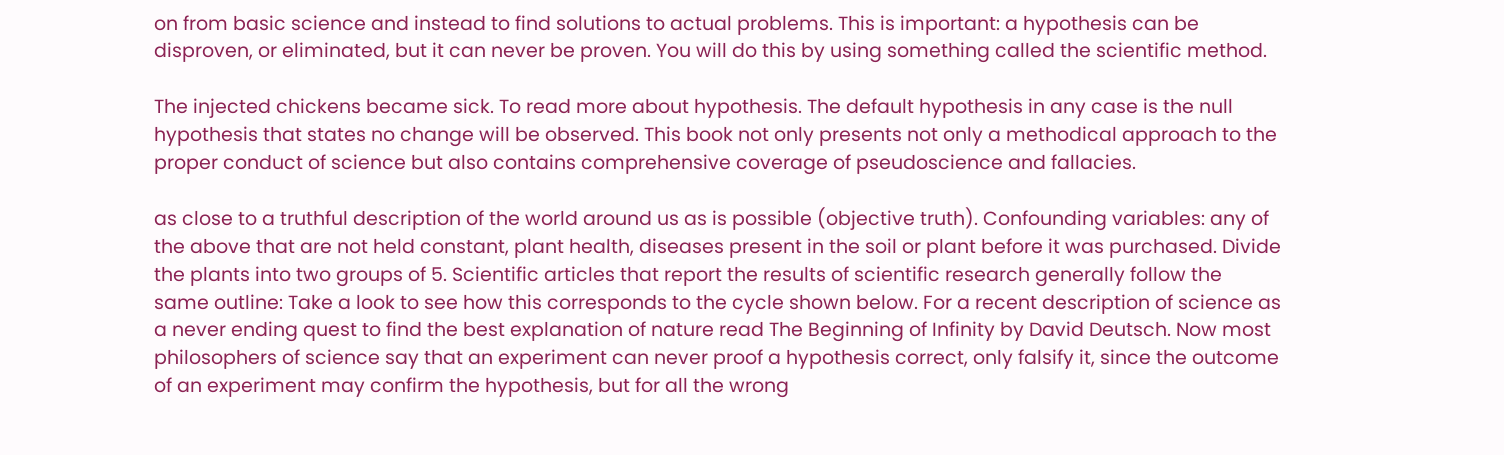on from basic science and instead to find solutions to actual problems. This is important: a hypothesis can be disproven, or eliminated, but it can never be proven. You will do this by using something called the scientific method.

The injected chickens became sick. To read more about hypothesis. The default hypothesis in any case is the null hypothesis that states no change will be observed. This book not only presents not only a methodical approach to the proper conduct of science but also contains comprehensive coverage of pseudoscience and fallacies.

as close to a truthful description of the world around us as is possible (objective truth). Confounding variables: any of the above that are not held constant, plant health, diseases present in the soil or plant before it was purchased. Divide the plants into two groups of 5. Scientific articles that report the results of scientific research generally follow the same outline: Take a look to see how this corresponds to the cycle shown below. For a recent description of science as a never ending quest to find the best explanation of nature read The Beginning of Infinity by David Deutsch. Now most philosophers of science say that an experiment can never proof a hypothesis correct, only falsify it, since the outcome of an experiment may confirm the hypothesis, but for all the wrong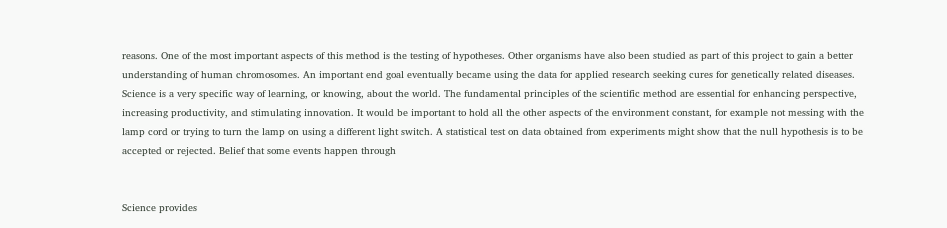reasons. One of the most important aspects of this method is the testing of hypotheses. Other organisms have also been studied as part of this project to gain a better understanding of human chromosomes. An important end goal eventually became using the data for applied research seeking cures for genetically related diseases. Science is a very specific way of learning, or knowing, about the world. The fundamental principles of the scientific method are essential for enhancing perspective, increasing productivity, and stimulating innovation. It would be important to hold all the other aspects of the environment constant, for example not messing with the lamp cord or trying to turn the lamp on using a different light switch. A statistical test on data obtained from experiments might show that the null hypothesis is to be accepted or rejected. Belief that some events happen through


Science provides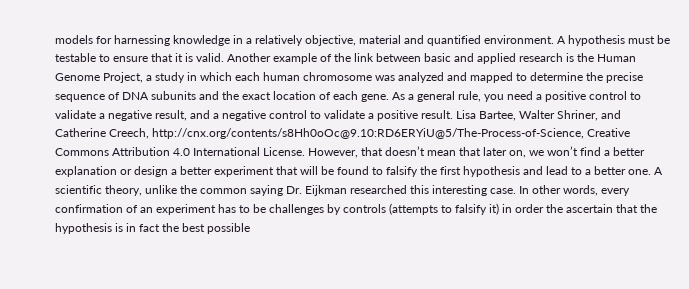models for harnessing knowledge in a relatively objective, material and quantified environment. A hypothesis must be testable to ensure that it is valid. Another example of the link between basic and applied research is the Human Genome Project, a study in which each human chromosome was analyzed and mapped to determine the precise sequence of DNA subunits and the exact location of each gene. As a general rule, you need a positive control to validate a negative result, and a negative control to validate a positive result. Lisa Bartee, Walter Shriner, and Catherine Creech, http://cnx.org/contents/s8Hh0oOc@9.10:RD6ERYiU@5/The-Process-of-Science, Creative Commons Attribution 4.0 International License. However, that doesn’t mean that later on, we won’t find a better explanation or design a better experiment that will be found to falsify the first hypothesis and lead to a better one. A scientific theory, unlike the common saying Dr. Eijkman researched this interesting case. In other words, every confirmation of an experiment has to be challenges by controls (attempts to falsify it) in order the ascertain that the hypothesis is in fact the best possible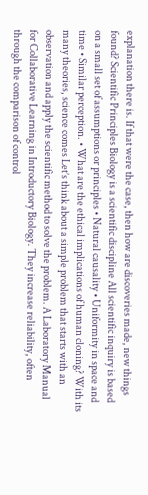explanation there is. If that were the case, then how are discoveries made, new things found? Scientific Principles Biology is a scientific discipline All scientific inquiry is based on a small set of assumptions or principles • Natural causality • Uniformity in space and time • Similar perception. • What are the ethical implications of human cloning? With its many theories, science comes Let’s think about a simple problem that starts with an observation and apply the scientific method to solve the problem. A Laboratory Manual for Collaborative Learning in Introductory Biology. They increase reliability, often through the comparison of control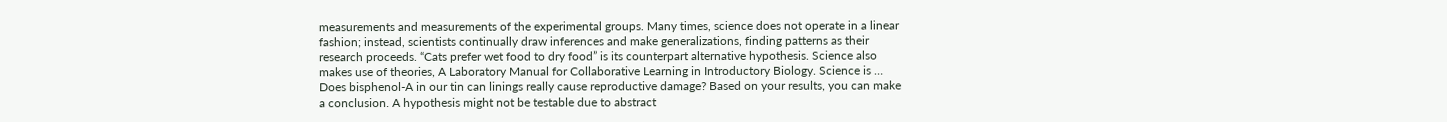measurements and measurements of the experimental groups. Many times, science does not operate in a linear fashion; instead, scientists continually draw inferences and make generalizations, finding patterns as their research proceeds. “Cats prefer wet food to dry food” is its counterpart alternative hypothesis. Science also makes use of theories, A Laboratory Manual for Collaborative Learning in Introductory Biology. Science is … Does bisphenol-A in our tin can linings really cause reproductive damage? Based on your results, you can make a conclusion. A hypothesis might not be testable due to abstract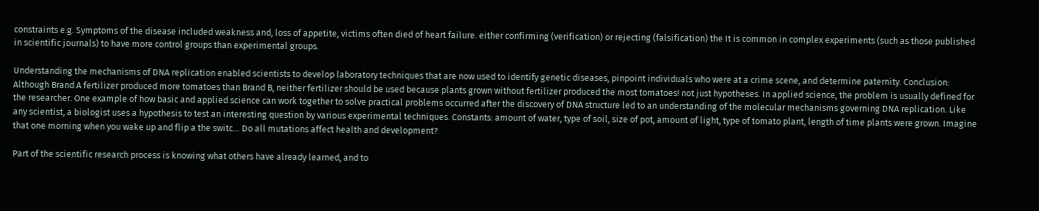constraints e.g. Symptoms of the disease included weakness and, loss of appetite, victims often died of heart failure. either confirming (verification) or rejecting (falsification) the It is common in complex experiments (such as those published in scientific journals) to have more control groups than experimental groups.

Understanding the mechanisms of DNA replication enabled scientists to develop laboratory techniques that are now used to identify genetic diseases, pinpoint individuals who were at a crime scene, and determine paternity. Conclusion: Although Brand A fertilizer produced more tomatoes than Brand B, neither fertilizer should be used because plants grown without fertilizer produced the most tomatoes! not just hypotheses. In applied science, the problem is usually defined for the researcher. One example of how basic and applied science can work together to solve practical problems occurred after the discovery of DNA structure led to an understanding of the molecular mechanisms governing DNA replication. Like any scientist, a biologist uses a hypothesis to test an interesting question by various experimental techniques. Constants: amount of water, type of soil, size of pot, amount of light, type of tomato plant, length of time plants were grown. Imagine that one morning when you wake up and flip a the switc… Do all mutations affect health and development?

Part of the scientific research process is knowing what others have already learned, and to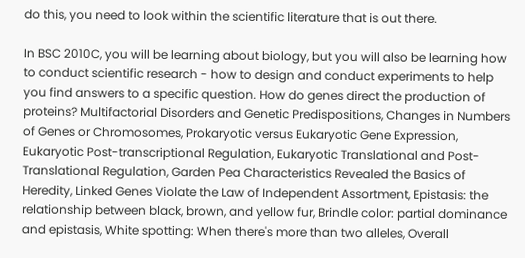do this, you need to look within the scientific literature that is out there.

In BSC 2010C, you will be learning about biology, but you will also be learning how to conduct scientific research - how to design and conduct experiments to help you find answers to a specific question. How do genes direct the production of proteins? Multifactorial Disorders and Genetic Predispositions, Changes in Numbers of Genes or Chromosomes, Prokaryotic versus Eukaryotic Gene Expression, Eukaryotic Post-transcriptional Regulation, Eukaryotic Translational and Post-Translational Regulation, Garden Pea Characteristics Revealed the Basics of Heredity, Linked Genes Violate the Law of Independent Assortment, Epistasis: the relationship between black, brown, and yellow fur, Brindle color: partial dominance and epistasis, White spotting: When there's more than two alleles, Overall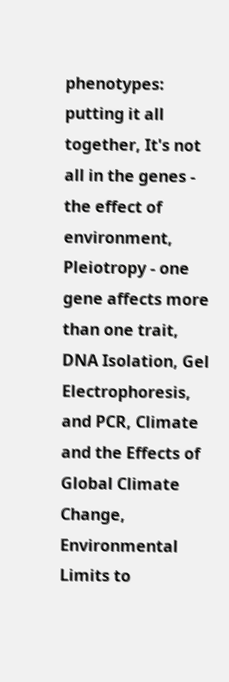phenotypes: putting it all together, It's not all in the genes - the effect of environment, Pleiotropy - one gene affects more than one trait, DNA Isolation, Gel Electrophoresis, and PCR, Climate and the Effects of Global Climate Change, Environmental Limits to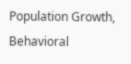Population Growth, Behavioral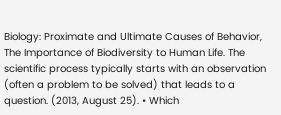Biology: Proximate and Ultimate Causes of Behavior, The Importance of Biodiversity to Human Life. The scientific process typically starts with an observation (often a problem to be solved) that leads to a question. (2013, August 25). • Which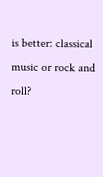is better: classical music or rock and roll?